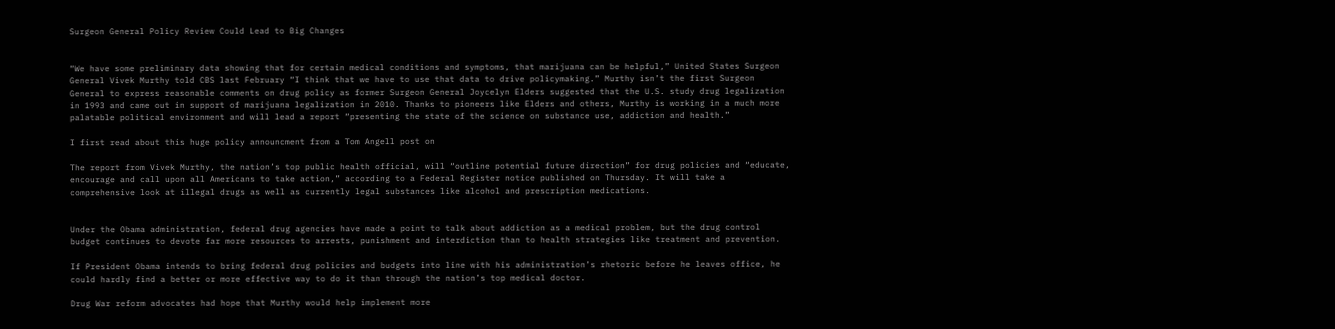Surgeon General Policy Review Could Lead to Big Changes


“We have some preliminary data showing that for certain medical conditions and symptoms, that marijuana can be helpful,” United States Surgeon General Vivek Murthy told CBS last February “I think that we have to use that data to drive policymaking.” Murthy isn’t the first Surgeon General to express reasonable comments on drug policy as former Surgeon General Joycelyn Elders suggested that the U.S. study drug legalization in 1993 and came out in support of marijuana legalization in 2010. Thanks to pioneers like Elders and others, Murthy is working in a much more palatable political environment and will lead a report “presenting the state of the science on substance use, addiction and health.”

I first read about this huge policy announcment from a Tom Angell post on

The report from Vivek Murthy, the nation’s top public health official, will “outline potential future direction” for drug policies and “educate, encourage and call upon all Americans to take action,” according to a Federal Register notice published on Thursday. It will take a comprehensive look at illegal drugs as well as currently legal substances like alcohol and prescription medications.


Under the Obama administration, federal drug agencies have made a point to talk about addiction as a medical problem, but the drug control budget continues to devote far more resources to arrests, punishment and interdiction than to health strategies like treatment and prevention.

If President Obama intends to bring federal drug policies and budgets into line with his administration’s rhetoric before he leaves office, he could hardly find a better or more effective way to do it than through the nation’s top medical doctor.

Drug War reform advocates had hope that Murthy would help implement more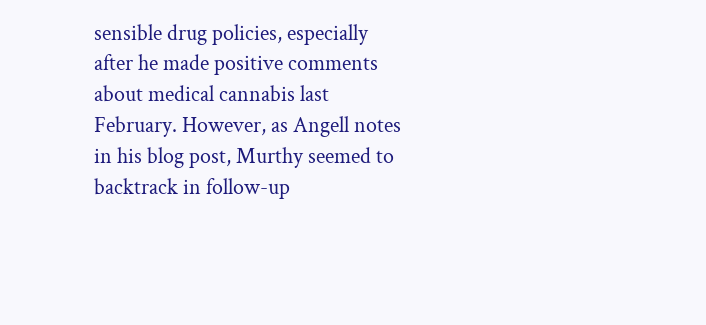sensible drug policies, especially after he made positive comments about medical cannabis last February. However, as Angell notes in his blog post, Murthy seemed to backtrack in follow-up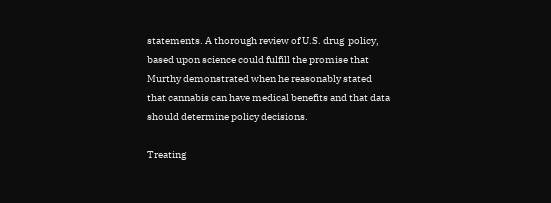statements. A thorough review of U.S. drug  policy, based upon science could fulfill the promise that Murthy demonstrated when he reasonably stated that cannabis can have medical benefits and that data should determine policy decisions.

Treating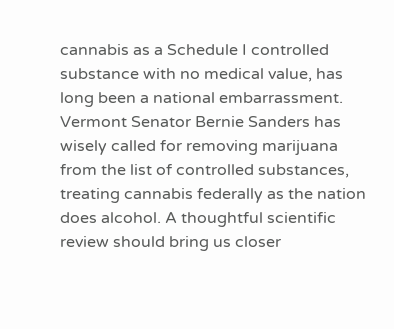cannabis as a Schedule I controlled substance with no medical value, has long been a national embarrassment. Vermont Senator Bernie Sanders has wisely called for removing marijuana from the list of controlled substances, treating cannabis federally as the nation does alcohol. A thoughtful scientific review should bring us closer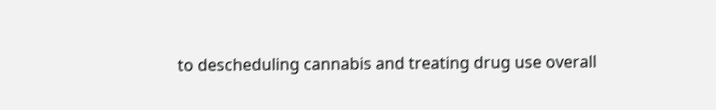to descheduling cannabis and treating drug use overall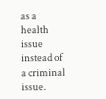as a health issue instead of a criminal issue.